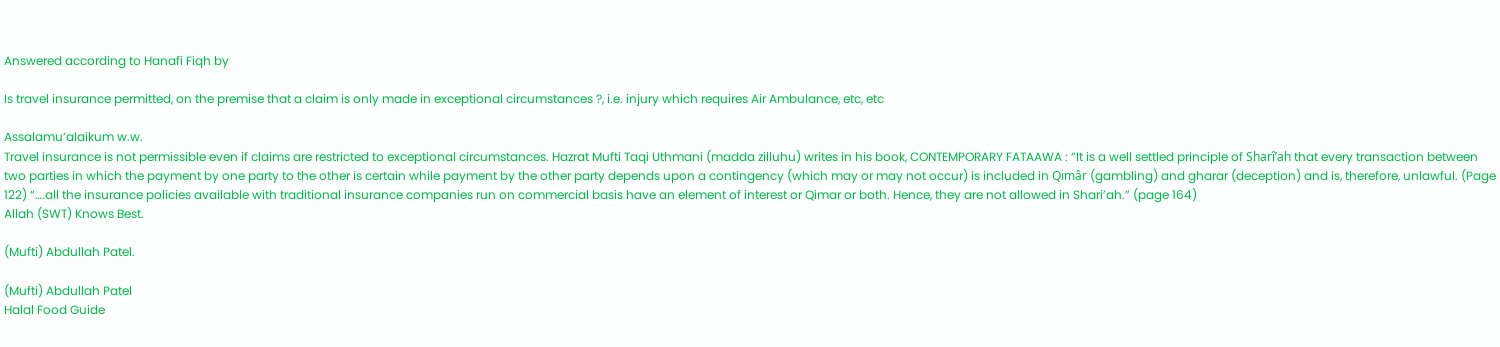Answered according to Hanafi Fiqh by

Is travel insurance permitted, on the premise that a claim is only made in exceptional circumstances ?, i.e. injury which requires Air Ambulance, etc, etc

Assalamu’alaikum w.w.
Travel insurance is not permissible even if claims are restricted to exceptional circumstances. Hazrat Mufti Taqi Uthmani (madda zilluhu) writes in his book, CONTEMPORARY FATAAWA : “It is a well settled principle of Sharî’ah that every transaction between two parties in which the payment by one party to the other is certain while payment by the other party depends upon a contingency (which may or may not occur) is included in Qimâr (gambling) and gharar (deception) and is, therefore, unlawful. (Page 122) “….all the insurance policies available with traditional insurance companies run on commercial basis have an element of interest or Qimar or both. Hence, they are not allowed in Shari’ah.” (page 164)
Allah (SWT) Knows Best.

(Mufti) Abdullah Patel.

(Mufti) Abdullah Patel
Halal Food Guide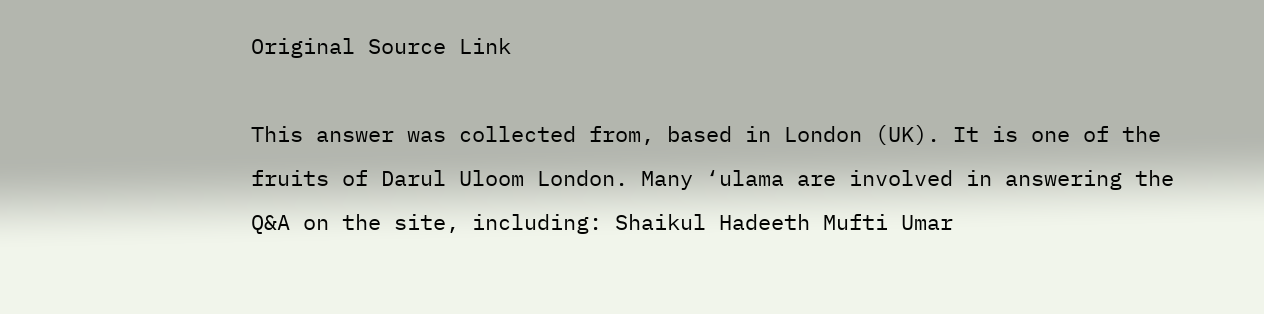Original Source Link

This answer was collected from, based in London (UK). It is one of the fruits of Darul Uloom London. Many ‘ulama are involved in answering the Q&A on the site, including: Shaikul Hadeeth Mufti Umar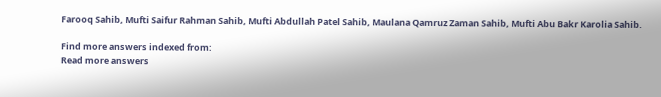Farooq Sahib, Mufti Saifur Rahman Sahib, Mufti Abdullah Patel Sahib, Maulana Qamruz Zaman Sahib, Mufti Abu Bakr Karolia Sahib.

Find more answers indexed from:
Read more answers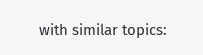with similar topics: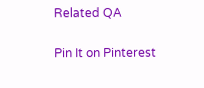Related QA

Pin It on Pinterest